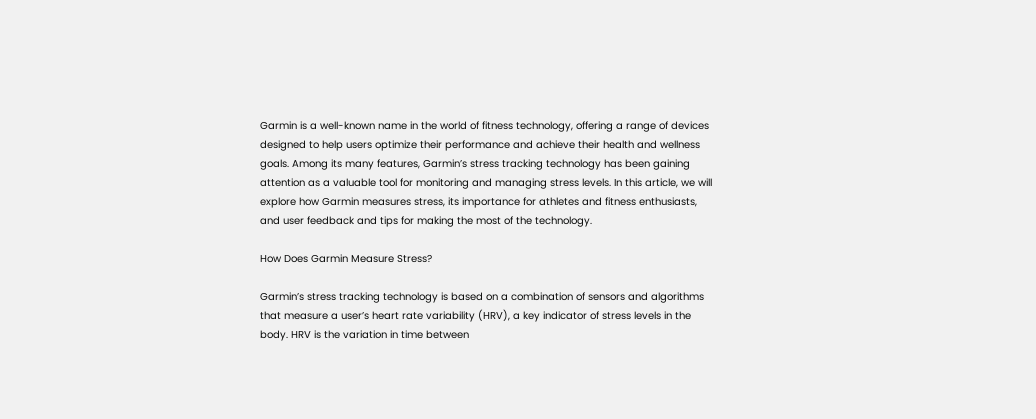Garmin is a well-known name in the world of fitness technology, offering a range of devices designed to help users optimize their performance and achieve their health and wellness goals. Among its many features, Garmin’s stress tracking technology has been gaining attention as a valuable tool for monitoring and managing stress levels. In this article, we will explore how Garmin measures stress, its importance for athletes and fitness enthusiasts, and user feedback and tips for making the most of the technology.

How Does Garmin Measure Stress?

Garmin’s stress tracking technology is based on a combination of sensors and algorithms that measure a user’s heart rate variability (HRV), a key indicator of stress levels in the body. HRV is the variation in time between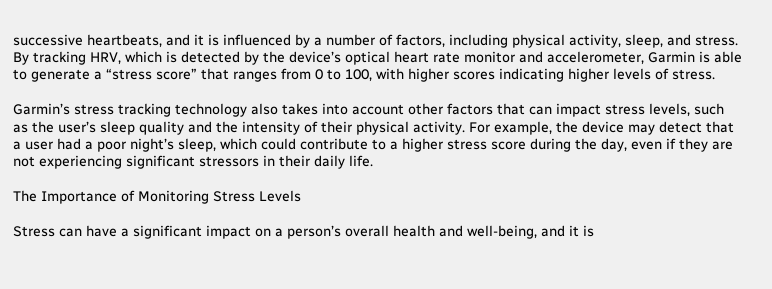successive heartbeats, and it is influenced by a number of factors, including physical activity, sleep, and stress. By tracking HRV, which is detected by the device’s optical heart rate monitor and accelerometer, Garmin is able to generate a “stress score” that ranges from 0 to 100, with higher scores indicating higher levels of stress.

Garmin’s stress tracking technology also takes into account other factors that can impact stress levels, such as the user’s sleep quality and the intensity of their physical activity. For example, the device may detect that a user had a poor night’s sleep, which could contribute to a higher stress score during the day, even if they are not experiencing significant stressors in their daily life.

The Importance of Monitoring Stress Levels

Stress can have a significant impact on a person’s overall health and well-being, and it is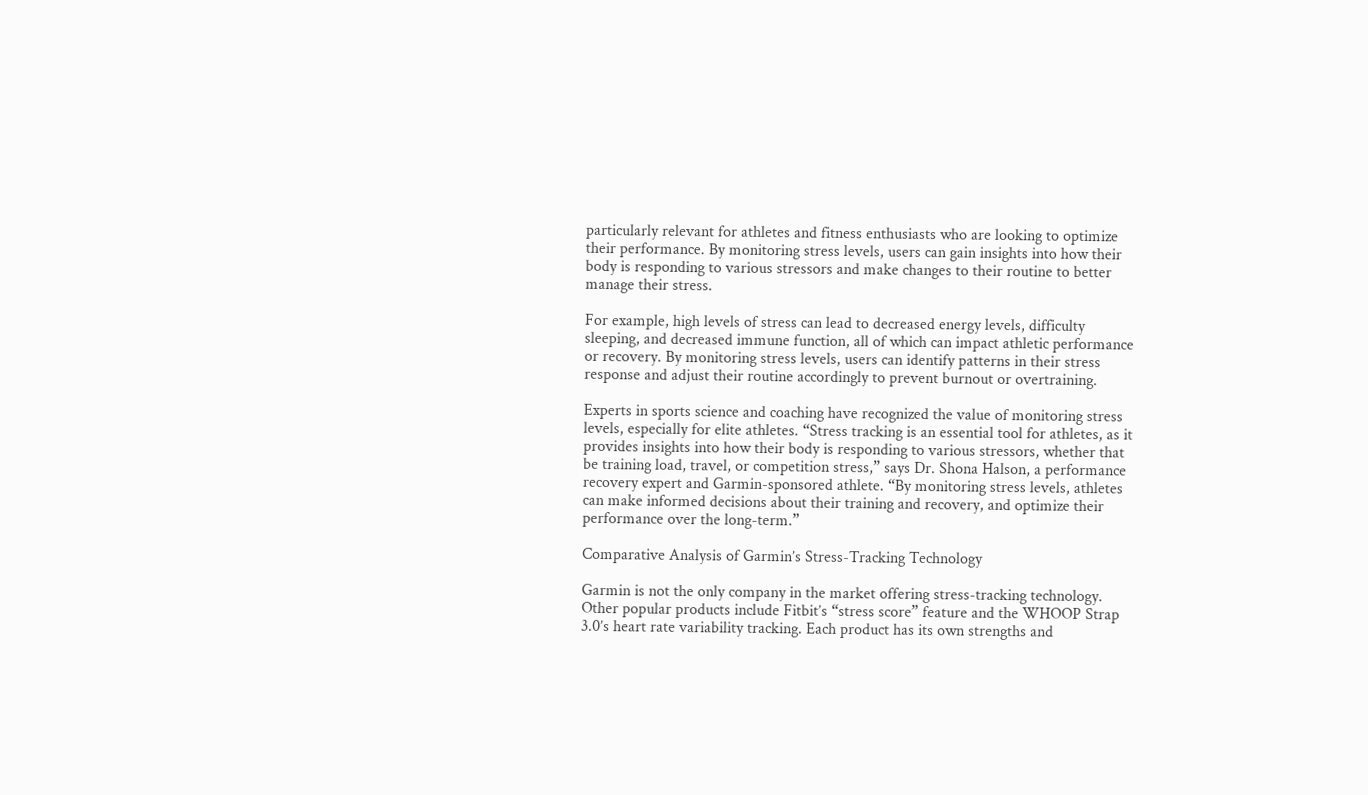particularly relevant for athletes and fitness enthusiasts who are looking to optimize their performance. By monitoring stress levels, users can gain insights into how their body is responding to various stressors and make changes to their routine to better manage their stress.

For example, high levels of stress can lead to decreased energy levels, difficulty sleeping, and decreased immune function, all of which can impact athletic performance or recovery. By monitoring stress levels, users can identify patterns in their stress response and adjust their routine accordingly to prevent burnout or overtraining.

Experts in sports science and coaching have recognized the value of monitoring stress levels, especially for elite athletes. “Stress tracking is an essential tool for athletes, as it provides insights into how their body is responding to various stressors, whether that be training load, travel, or competition stress,” says Dr. Shona Halson, a performance recovery expert and Garmin-sponsored athlete. “By monitoring stress levels, athletes can make informed decisions about their training and recovery, and optimize their performance over the long-term.”

Comparative Analysis of Garmin’s Stress-Tracking Technology

Garmin is not the only company in the market offering stress-tracking technology. Other popular products include Fitbit’s “stress score” feature and the WHOOP Strap 3.0’s heart rate variability tracking. Each product has its own strengths and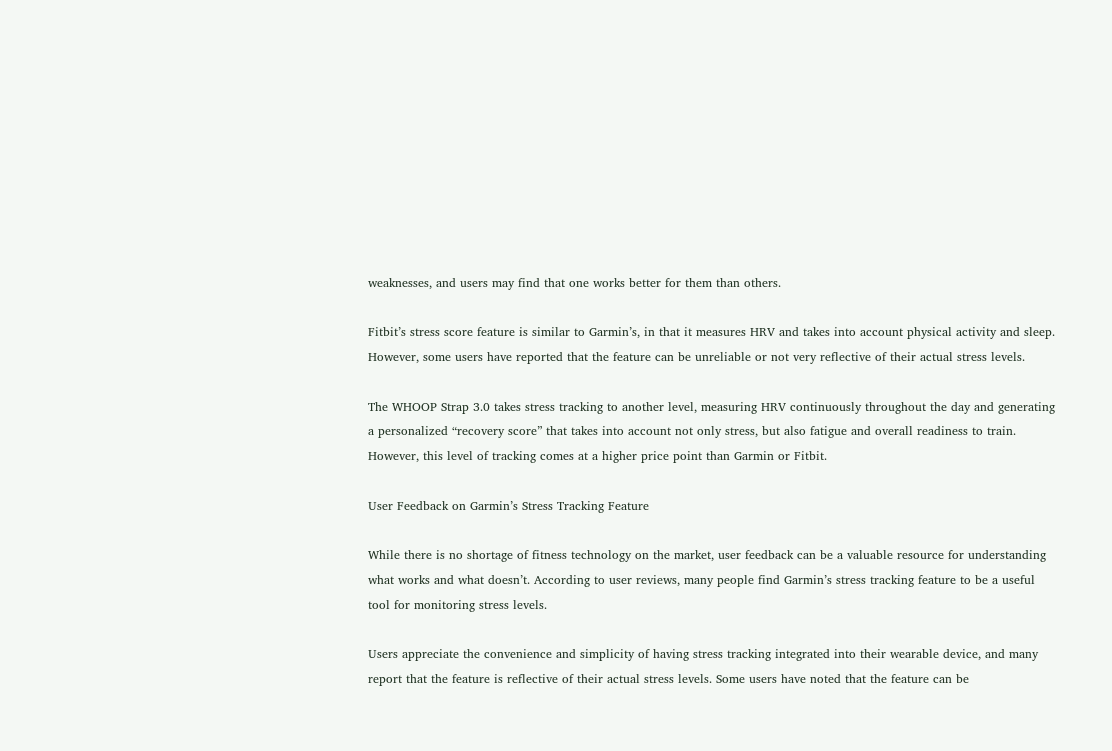weaknesses, and users may find that one works better for them than others.

Fitbit’s stress score feature is similar to Garmin’s, in that it measures HRV and takes into account physical activity and sleep. However, some users have reported that the feature can be unreliable or not very reflective of their actual stress levels.

The WHOOP Strap 3.0 takes stress tracking to another level, measuring HRV continuously throughout the day and generating a personalized “recovery score” that takes into account not only stress, but also fatigue and overall readiness to train. However, this level of tracking comes at a higher price point than Garmin or Fitbit.

User Feedback on Garmin’s Stress Tracking Feature

While there is no shortage of fitness technology on the market, user feedback can be a valuable resource for understanding what works and what doesn’t. According to user reviews, many people find Garmin’s stress tracking feature to be a useful tool for monitoring stress levels.

Users appreciate the convenience and simplicity of having stress tracking integrated into their wearable device, and many report that the feature is reflective of their actual stress levels. Some users have noted that the feature can be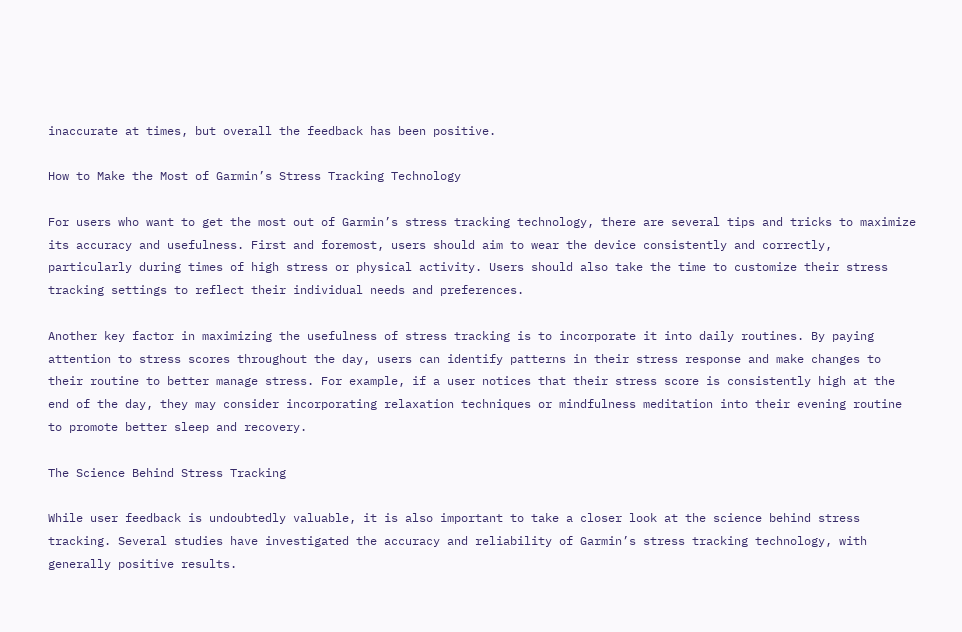inaccurate at times, but overall the feedback has been positive.

How to Make the Most of Garmin’s Stress Tracking Technology

For users who want to get the most out of Garmin’s stress tracking technology, there are several tips and tricks to maximize its accuracy and usefulness. First and foremost, users should aim to wear the device consistently and correctly, particularly during times of high stress or physical activity. Users should also take the time to customize their stress tracking settings to reflect their individual needs and preferences.

Another key factor in maximizing the usefulness of stress tracking is to incorporate it into daily routines. By paying attention to stress scores throughout the day, users can identify patterns in their stress response and make changes to their routine to better manage stress. For example, if a user notices that their stress score is consistently high at the end of the day, they may consider incorporating relaxation techniques or mindfulness meditation into their evening routine to promote better sleep and recovery.

The Science Behind Stress Tracking

While user feedback is undoubtedly valuable, it is also important to take a closer look at the science behind stress tracking. Several studies have investigated the accuracy and reliability of Garmin’s stress tracking technology, with generally positive results.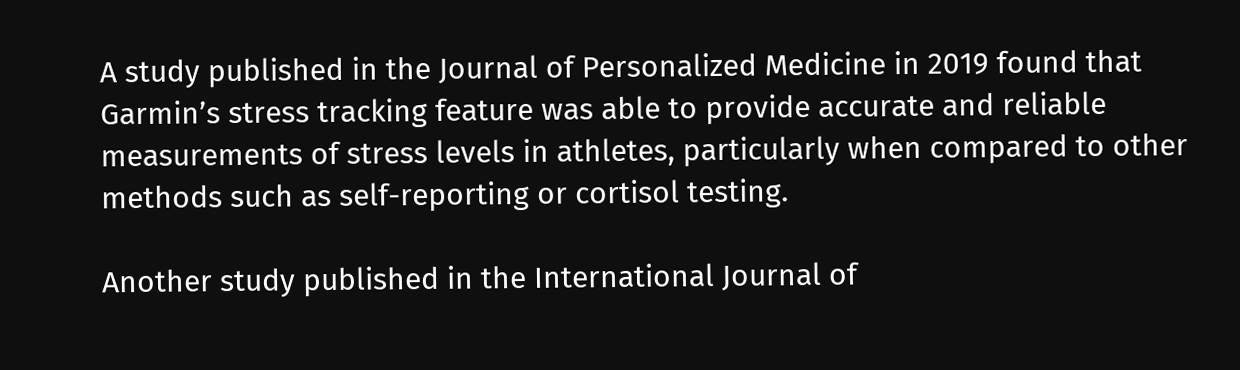A study published in the Journal of Personalized Medicine in 2019 found that Garmin’s stress tracking feature was able to provide accurate and reliable measurements of stress levels in athletes, particularly when compared to other methods such as self-reporting or cortisol testing.

Another study published in the International Journal of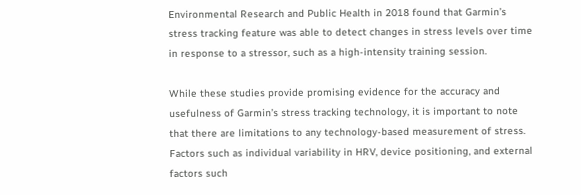Environmental Research and Public Health in 2018 found that Garmin’s stress tracking feature was able to detect changes in stress levels over time in response to a stressor, such as a high-intensity training session.

While these studies provide promising evidence for the accuracy and usefulness of Garmin’s stress tracking technology, it is important to note that there are limitations to any technology-based measurement of stress. Factors such as individual variability in HRV, device positioning, and external factors such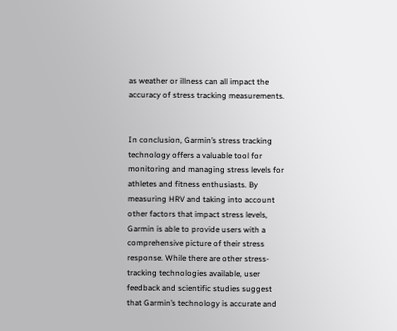as weather or illness can all impact the accuracy of stress tracking measurements.


In conclusion, Garmin’s stress tracking technology offers a valuable tool for monitoring and managing stress levels for athletes and fitness enthusiasts. By measuring HRV and taking into account other factors that impact stress levels, Garmin is able to provide users with a comprehensive picture of their stress response. While there are other stress-tracking technologies available, user feedback and scientific studies suggest that Garmin’s technology is accurate and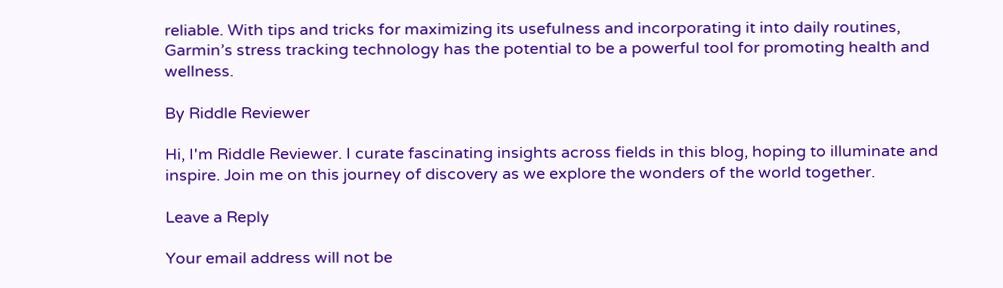reliable. With tips and tricks for maximizing its usefulness and incorporating it into daily routines, Garmin’s stress tracking technology has the potential to be a powerful tool for promoting health and wellness.

By Riddle Reviewer

Hi, I'm Riddle Reviewer. I curate fascinating insights across fields in this blog, hoping to illuminate and inspire. Join me on this journey of discovery as we explore the wonders of the world together.

Leave a Reply

Your email address will not be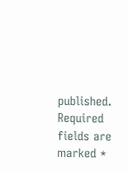published. Required fields are marked *